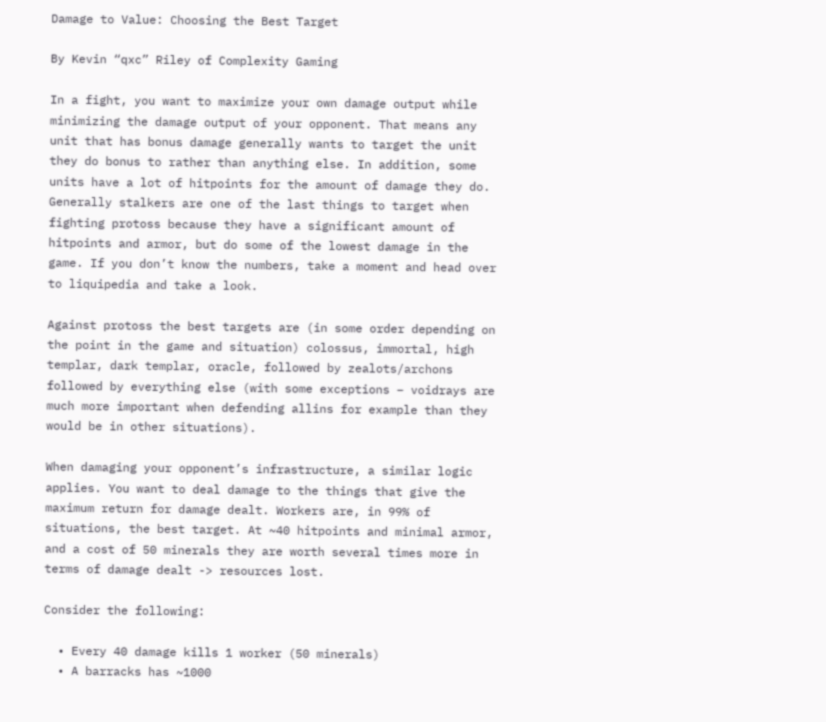Damage to Value: Choosing the Best Target

By Kevin “qxc” Riley of Complexity Gaming

In a fight, you want to maximize your own damage output while minimizing the damage output of your opponent. That means any unit that has bonus damage generally wants to target the unit they do bonus to rather than anything else. In addition, some units have a lot of hitpoints for the amount of damage they do. Generally stalkers are one of the last things to target when fighting protoss because they have a significant amount of hitpoints and armor, but do some of the lowest damage in the game. If you don’t know the numbers, take a moment and head over to liquipedia and take a look.

Against protoss the best targets are (in some order depending on the point in the game and situation) colossus, immortal, high templar, dark templar, oracle, followed by zealots/archons followed by everything else (with some exceptions – voidrays are much more important when defending allins for example than they would be in other situations).

When damaging your opponent’s infrastructure, a similar logic applies. You want to deal damage to the things that give the maximum return for damage dealt. Workers are, in 99% of situations, the best target. At ~40 hitpoints and minimal armor, and a cost of 50 minerals they are worth several times more in terms of damage dealt -> resources lost.

Consider the following:

  • Every 40 damage kills 1 worker (50 minerals)
  • A barracks has ~1000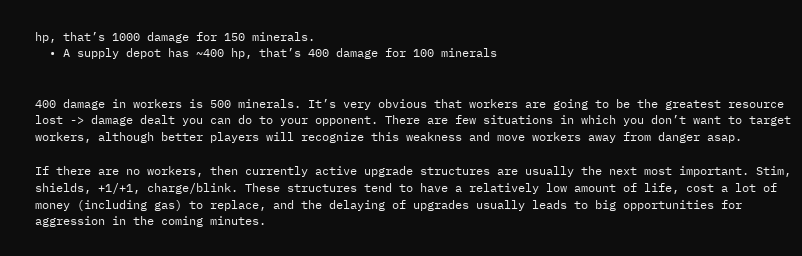hp, that’s 1000 damage for 150 minerals.
  • A supply depot has ~400 hp, that’s 400 damage for 100 minerals


400 damage in workers is 500 minerals. It’s very obvious that workers are going to be the greatest resource lost -> damage dealt you can do to your opponent. There are few situations in which you don’t want to target workers, although better players will recognize this weakness and move workers away from danger asap.

If there are no workers, then currently active upgrade structures are usually the next most important. Stim, shields, +1/+1, charge/blink. These structures tend to have a relatively low amount of life, cost a lot of money (including gas) to replace, and the delaying of upgrades usually leads to big opportunities for aggression in the coming minutes.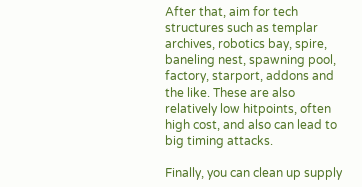After that, aim for tech structures such as templar archives, robotics bay, spire, baneling nest, spawning pool, factory, starport, addons and the like. These are also relatively low hitpoints, often high cost, and also can lead to big timing attacks.

Finally, you can clean up supply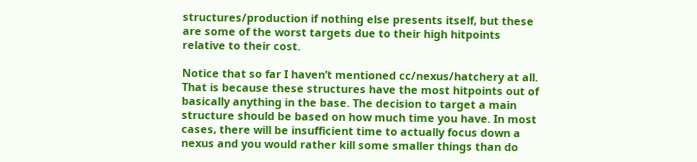structures/production if nothing else presents itself, but these are some of the worst targets due to their high hitpoints relative to their cost.

Notice that so far I haven’t mentioned cc/nexus/hatchery at all. That is because these structures have the most hitpoints out of basically anything in the base. The decision to target a main structure should be based on how much time you have. In most cases, there will be insufficient time to actually focus down a nexus and you would rather kill some smaller things than do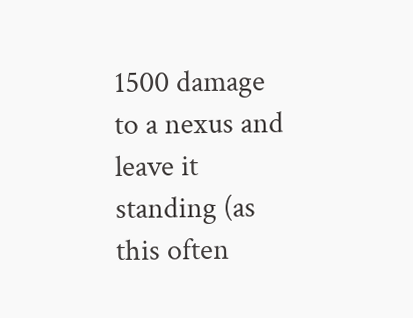1500 damage to a nexus and leave it standing (as this often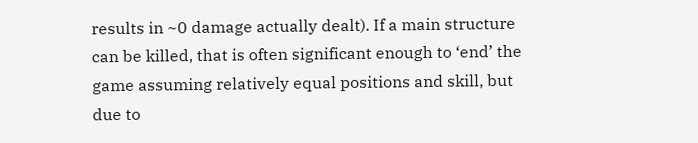results in ~0 damage actually dealt). If a main structure can be killed, that is often significant enough to ‘end’ the game assuming relatively equal positions and skill, but due to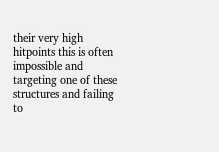their very high hitpoints this is often impossible and targeting one of these structures and failing to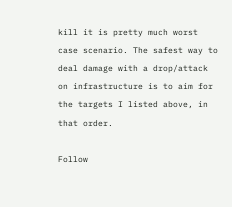kill it is pretty much worst case scenario. The safest way to deal damage with a drop/attack on infrastructure is to aim for the targets I listed above, in that order.

Follow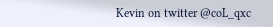Kevin on twitter @coL_qxc